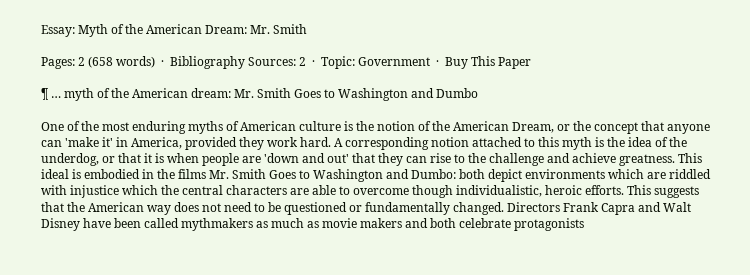Essay: Myth of the American Dream: Mr. Smith

Pages: 2 (658 words)  ·  Bibliography Sources: 2  ·  Topic: Government  ·  Buy This Paper

¶ … myth of the American dream: Mr. Smith Goes to Washington and Dumbo

One of the most enduring myths of American culture is the notion of the American Dream, or the concept that anyone can 'make it' in America, provided they work hard. A corresponding notion attached to this myth is the idea of the underdog, or that it is when people are 'down and out' that they can rise to the challenge and achieve greatness. This ideal is embodied in the films Mr. Smith Goes to Washington and Dumbo: both depict environments which are riddled with injustice which the central characters are able to overcome though individualistic, heroic efforts. This suggests that the American way does not need to be questioned or fundamentally changed. Directors Frank Capra and Walt Disney have been called mythmakers as much as movie makers and both celebrate protagonists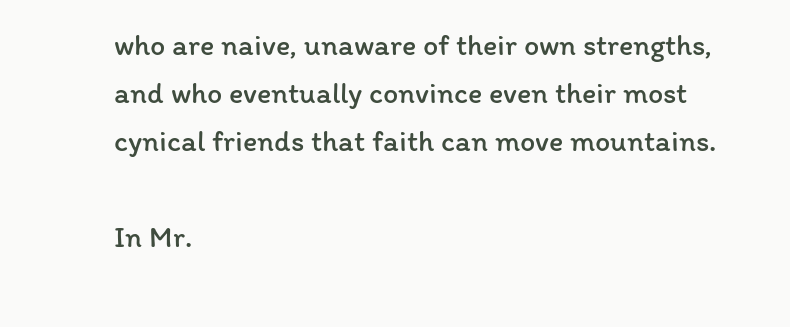who are naive, unaware of their own strengths, and who eventually convince even their most cynical friends that faith can move mountains.

In Mr.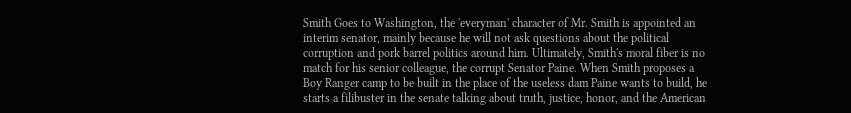Smith Goes to Washington, the 'everyman' character of Mr. Smith is appointed an interim senator, mainly because he will not ask questions about the political corruption and pork barrel politics around him. Ultimately, Smith's moral fiber is no match for his senior colleague, the corrupt Senator Paine. When Smith proposes a Boy Ranger camp to be built in the place of the useless dam Paine wants to build, he starts a filibuster in the senate talking about truth, justice, honor, and the American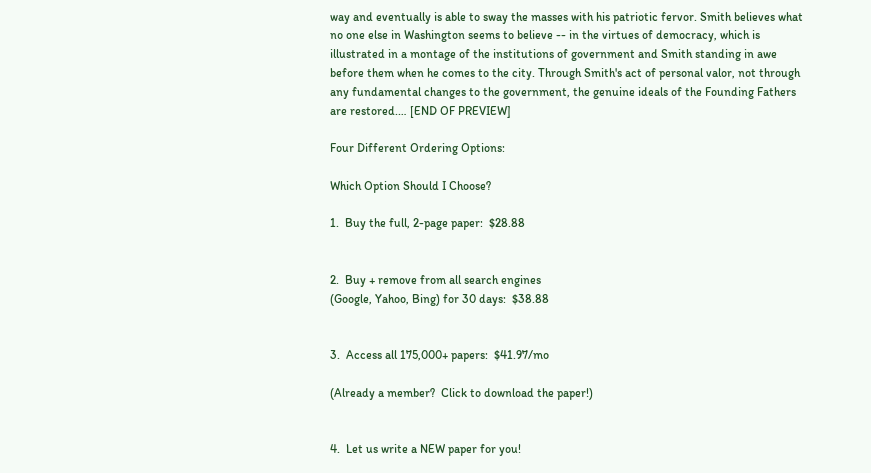way and eventually is able to sway the masses with his patriotic fervor. Smith believes what no one else in Washington seems to believe -- in the virtues of democracy, which is illustrated in a montage of the institutions of government and Smith standing in awe before them when he comes to the city. Through Smith's act of personal valor, not through any fundamental changes to the government, the genuine ideals of the Founding Fathers are restored.… [END OF PREVIEW]

Four Different Ordering Options:

Which Option Should I Choose?

1.  Buy the full, 2-page paper:  $28.88


2.  Buy + remove from all search engines
(Google, Yahoo, Bing) for 30 days:  $38.88


3.  Access all 175,000+ papers:  $41.97/mo

(Already a member?  Click to download the paper!)


4.  Let us write a NEW paper for you!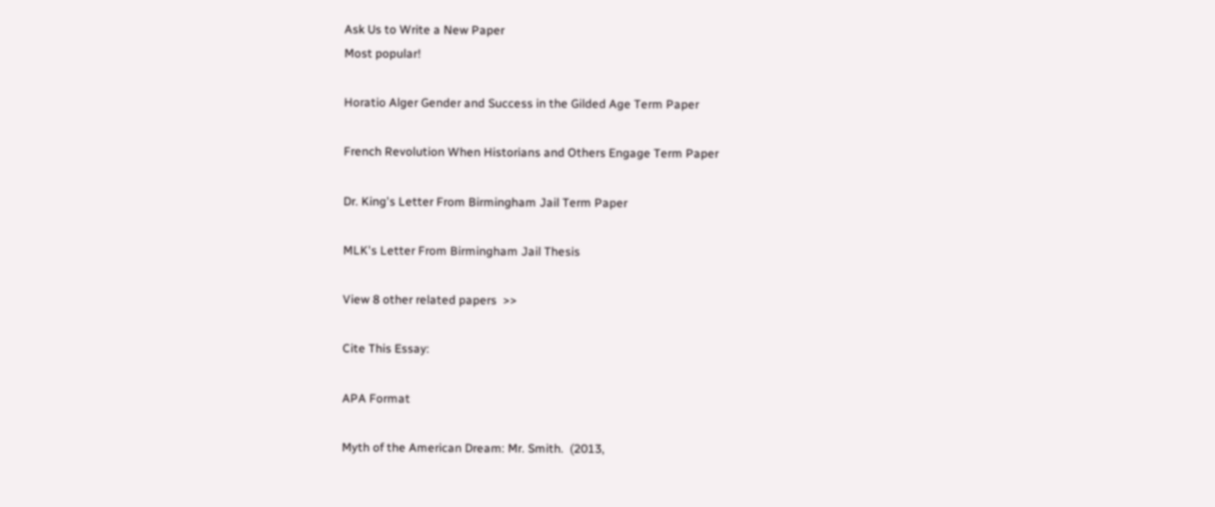Ask Us to Write a New Paper
Most popular!

Horatio Alger Gender and Success in the Gilded Age Term Paper

French Revolution When Historians and Others Engage Term Paper

Dr. King's Letter From Birmingham Jail Term Paper

MLK's Letter From Birmingham Jail Thesis

View 8 other related papers  >>

Cite This Essay:

APA Format

Myth of the American Dream: Mr. Smith.  (2013,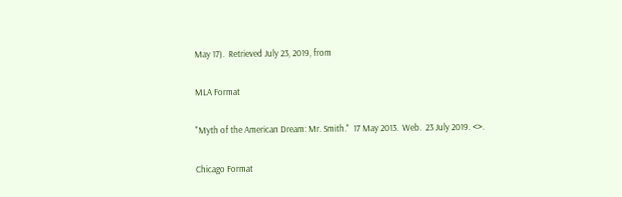May 17).  Retrieved July 23, 2019, from

MLA Format

"Myth of the American Dream: Mr. Smith."  17 May 2013.  Web.  23 July 2019. <>.

Chicago Format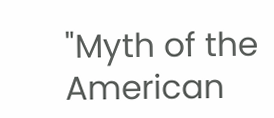"Myth of the American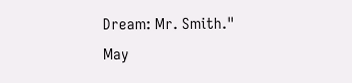Dream: Mr. Smith."  May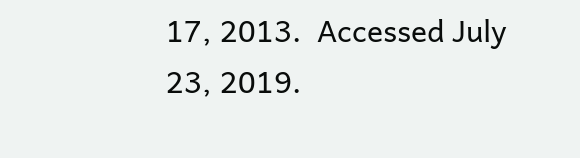17, 2013.  Accessed July 23, 2019.